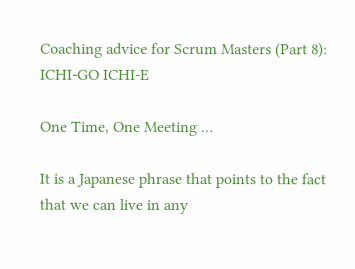Coaching advice for Scrum Masters (Part 8): ICHI-GO ICHI-E

One Time, One Meeting …

It is a Japanese phrase that points to the fact that we can live in any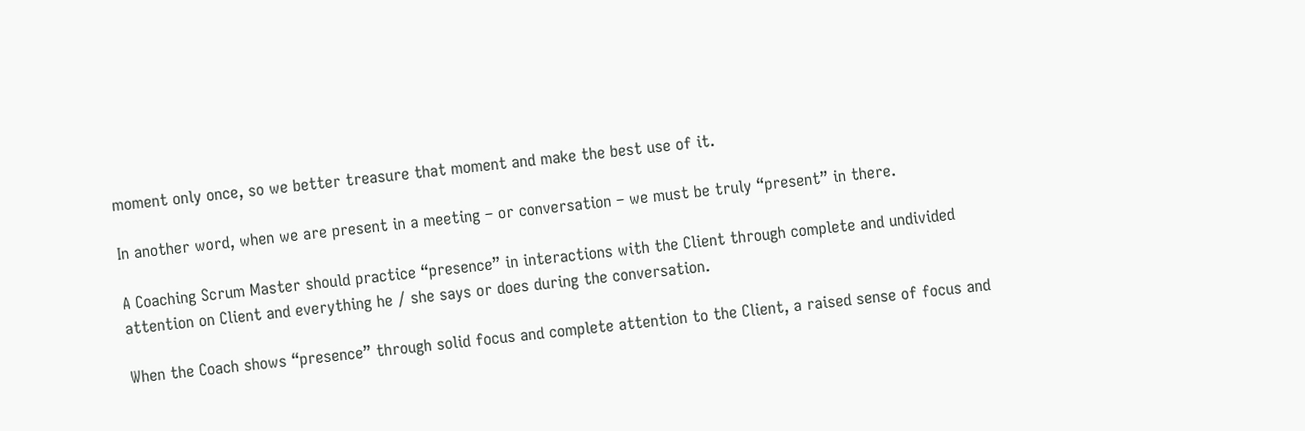moment only once, so we better treasure that moment and make the best use of it.

In another word, when we are present in a meeting – or conversation – we must be truly “present” in there.

A Coaching Scrum Master should practice “presence” in interactions with the Client through complete and undivided attention on Client and everything he / she says or does during the conversation.

When the Coach shows “presence” through solid focus and complete attention to the Client, a raised sense of focus and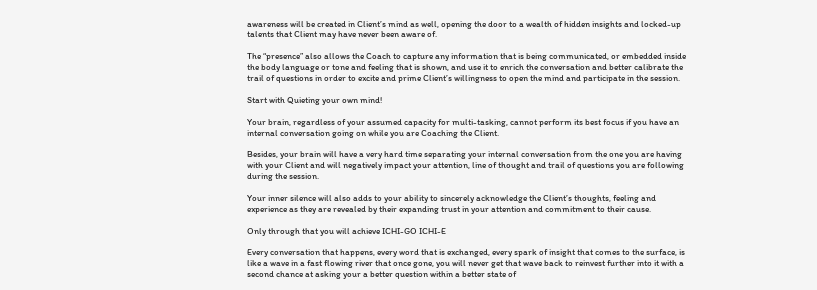awareness will be created in Client’s mind as well, opening the door to a wealth of hidden insights and locked-up talents that Client may have never been aware of.

The “presence” also allows the Coach to capture any information that is being communicated, or embedded inside the body language or tone and feeling that is shown, and use it to enrich the conversation and better calibrate the trail of questions in order to excite and prime Client’s willingness to open the mind and participate in the session.

Start with Quieting your own mind!

Your brain, regardless of your assumed capacity for multi-tasking, cannot perform its best focus if you have an internal conversation going on while you are Coaching the Client.

Besides, your brain will have a very hard time separating your internal conversation from the one you are having with your Client and will negatively impact your attention, line of thought and trail of questions you are following during the session.

Your inner silence will also adds to your ability to sincerely acknowledge the Client’s thoughts, feeling and experience as they are revealed by their expanding trust in your attention and commitment to their cause.

Only through that you will achieve ICHI-GO ICHI-E

Every conversation that happens, every word that is exchanged, every spark of insight that comes to the surface, is like a wave in a fast flowing river that once gone, you will never get that wave back to reinvest further into it with a second chance at asking your a better question within a better state of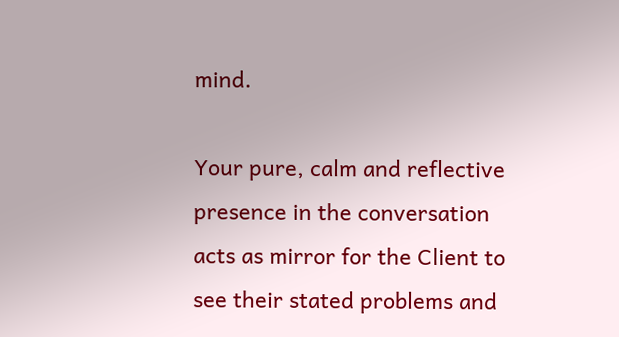mind.

Your pure, calm and reflective presence in the conversation acts as mirror for the Client to see their stated problems and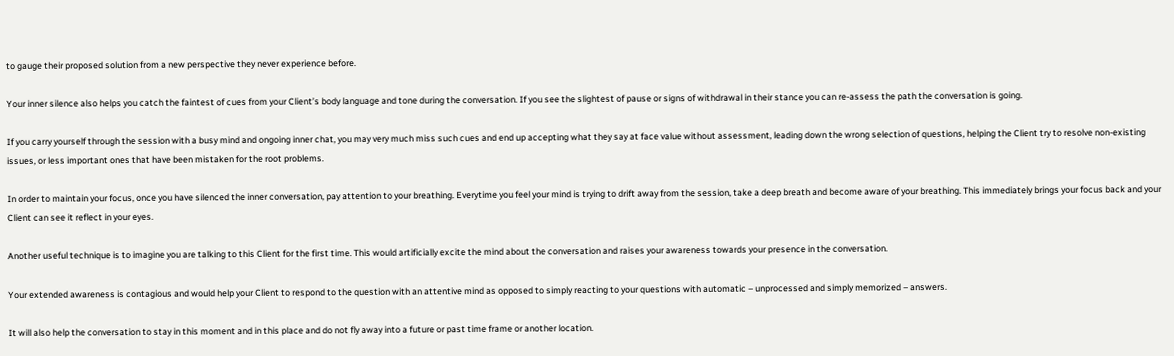to gauge their proposed solution from a new perspective they never experience before.

Your inner silence also helps you catch the faintest of cues from your Client’s body language and tone during the conversation. If you see the slightest of pause or signs of withdrawal in their stance you can re-assess the path the conversation is going.

If you carry yourself through the session with a busy mind and ongoing inner chat, you may very much miss such cues and end up accepting what they say at face value without assessment, leading down the wrong selection of questions, helping the Client try to resolve non-existing issues, or less important ones that have been mistaken for the root problems.

In order to maintain your focus, once you have silenced the inner conversation, pay attention to your breathing. Everytime you feel your mind is trying to drift away from the session, take a deep breath and become aware of your breathing. This immediately brings your focus back and your Client can see it reflect in your eyes.

Another useful technique is to imagine you are talking to this Client for the first time. This would artificially excite the mind about the conversation and raises your awareness towards your presence in the conversation.

Your extended awareness is contagious and would help your Client to respond to the question with an attentive mind as opposed to simply reacting to your questions with automatic – unprocessed and simply memorized – answers.

It will also help the conversation to stay in this moment and in this place and do not fly away into a future or past time frame or another location.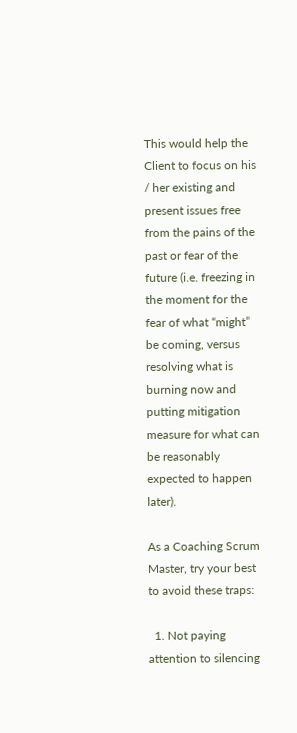This would help the Client to focus on his / her existing and present issues free from the pains of the past or fear of the future (i.e. freezing in the moment for the fear of what “might” be coming, versus resolving what is burning now and putting mitigation measure for what can be reasonably expected to happen later).

As a Coaching Scrum Master, try your best to avoid these traps:

  1. Not paying attention to silencing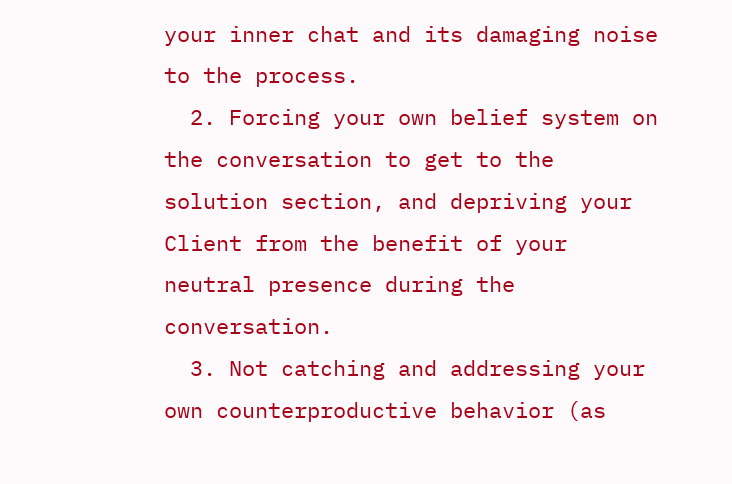your inner chat and its damaging noise to the process.
  2. Forcing your own belief system on the conversation to get to the solution section, and depriving your Client from the benefit of your neutral presence during the conversation.
  3. Not catching and addressing your own counterproductive behavior (as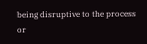being disruptive to the process or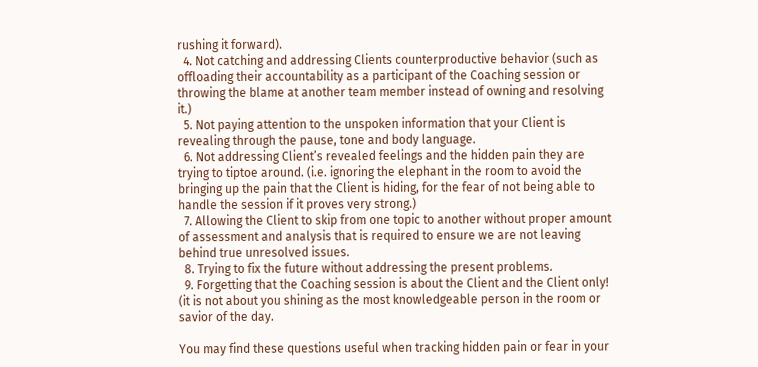rushing it forward).
  4. Not catching and addressing Clients counterproductive behavior (such as offloading their accountability as a participant of the Coaching session or throwing the blame at another team member instead of owning and resolving it.)
  5. Not paying attention to the unspoken information that your Client is revealing through the pause, tone and body language.
  6. Not addressing Client’s revealed feelings and the hidden pain they are trying to tiptoe around. (i.e. ignoring the elephant in the room to avoid the bringing up the pain that the Client is hiding, for the fear of not being able to handle the session if it proves very strong.)
  7. Allowing the Client to skip from one topic to another without proper amount of assessment and analysis that is required to ensure we are not leaving behind true unresolved issues.
  8. Trying to fix the future without addressing the present problems.
  9. Forgetting that the Coaching session is about the Client and the Client only! (it is not about you shining as the most knowledgeable person in the room or savior of the day.

You may find these questions useful when tracking hidden pain or fear in your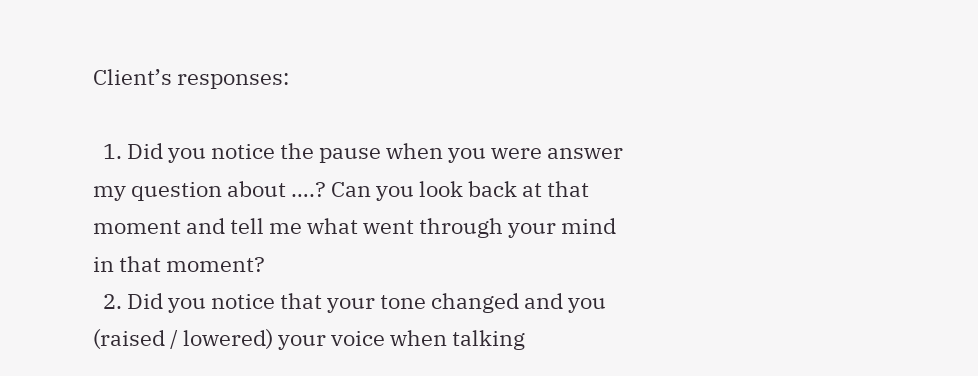Client’s responses:

  1. Did you notice the pause when you were answer my question about ….? Can you look back at that moment and tell me what went through your mind in that moment?
  2. Did you notice that your tone changed and you (raised / lowered) your voice when talking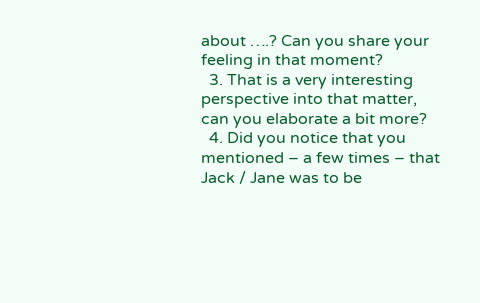about ….? Can you share your feeling in that moment?
  3. That is a very interesting perspective into that matter, can you elaborate a bit more?
  4. Did you notice that you mentioned – a few times – that Jack / Jane was to be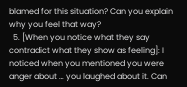blamed for this situation? Can you explain why you feel that way?
  5. [When you notice what they say contradict what they show as feeling]: I noticed when you mentioned you were anger about … you laughed about it. Can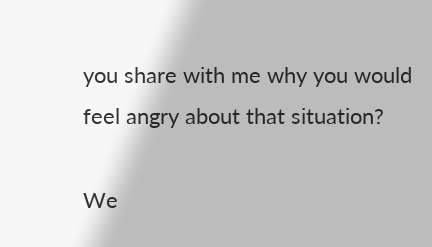you share with me why you would feel angry about that situation?

We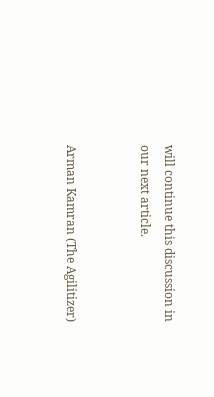will continue this discussion in our next article.


Arman Kamran (The Agilitizer)